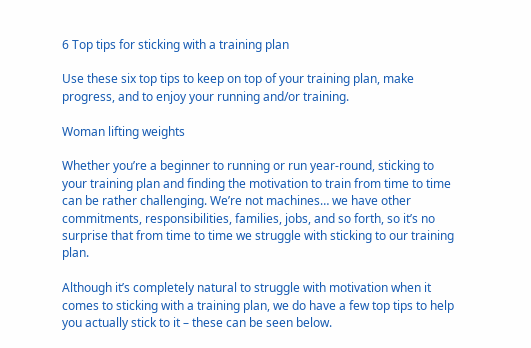6 Top tips for sticking with a training plan

Use these six top tips to keep on top of your training plan, make progress, and to enjoy your running and/or training.

Woman lifting weights

Whether you’re a beginner to running or run year-round, sticking to your training plan and finding the motivation to train from time to time can be rather challenging. We’re not machines… we have other commitments, responsibilities, families, jobs, and so forth, so it’s no surprise that from time to time we struggle with sticking to our training plan.

Although it’s completely natural to struggle with motivation when it comes to sticking with a training plan, we do have a few top tips to help you actually stick to it – these can be seen below.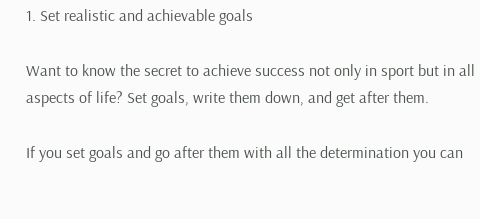1. Set realistic and achievable goals

Want to know the secret to achieve success not only in sport but in all aspects of life? Set goals, write them down, and get after them.

If you set goals and go after them with all the determination you can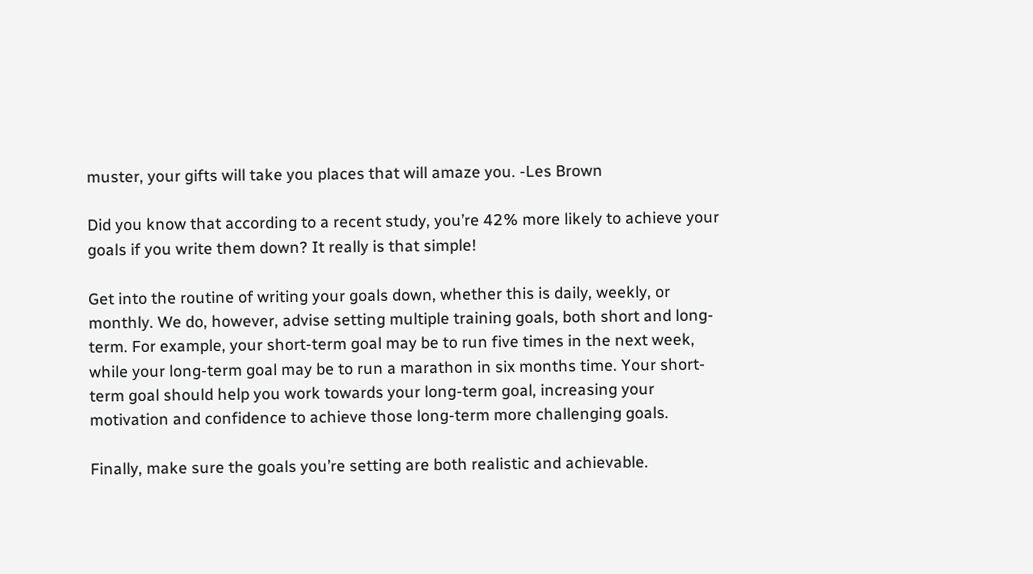muster, your gifts will take you places that will amaze you. -Les Brown

Did you know that according to a recent study, you’re 42% more likely to achieve your goals if you write them down? It really is that simple!

Get into the routine of writing your goals down, whether this is daily, weekly, or monthly. We do, however, advise setting multiple training goals, both short and long-term. For example, your short-term goal may be to run five times in the next week, while your long-term goal may be to run a marathon in six months time. Your short-term goal should help you work towards your long-term goal, increasing your motivation and confidence to achieve those long-term more challenging goals.

Finally, make sure the goals you’re setting are both realistic and achievable.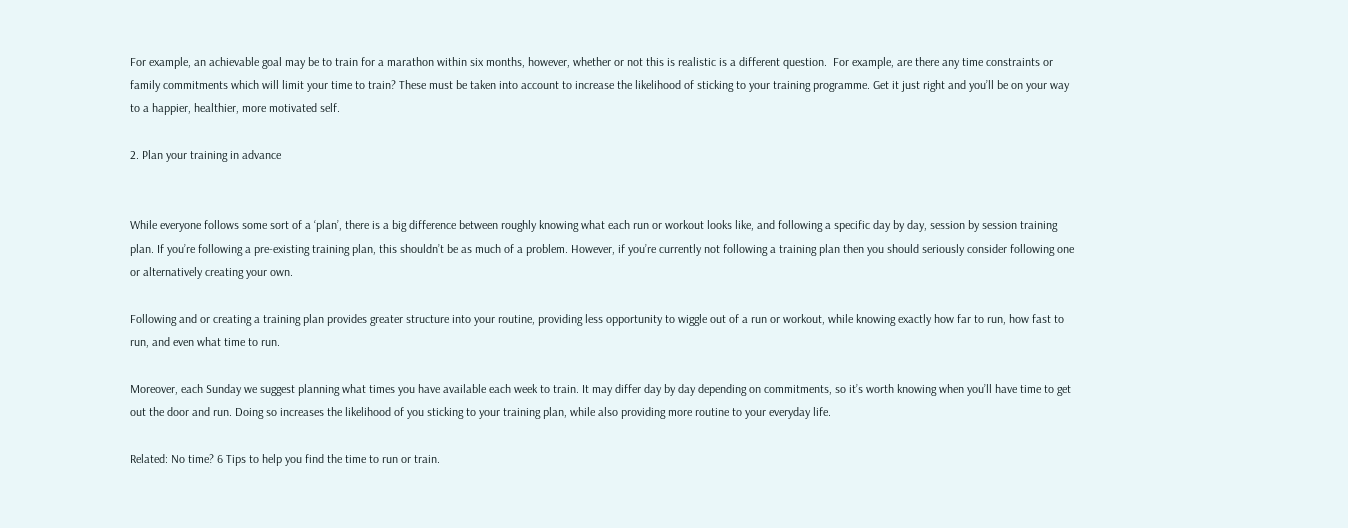For example, an achievable goal may be to train for a marathon within six months, however, whether or not this is realistic is a different question.  For example, are there any time constraints or family commitments which will limit your time to train? These must be taken into account to increase the likelihood of sticking to your training programme. Get it just right and you’ll be on your way to a happier, healthier, more motivated self.

2. Plan your training in advance


While everyone follows some sort of a ‘plan’, there is a big difference between roughly knowing what each run or workout looks like, and following a specific day by day, session by session training plan. If you’re following a pre-existing training plan, this shouldn’t be as much of a problem. However, if you’re currently not following a training plan then you should seriously consider following one or alternatively creating your own.

Following and or creating a training plan provides greater structure into your routine, providing less opportunity to wiggle out of a run or workout, while knowing exactly how far to run, how fast to run, and even what time to run.

Moreover, each Sunday we suggest planning what times you have available each week to train. It may differ day by day depending on commitments, so it’s worth knowing when you’ll have time to get out the door and run. Doing so increases the likelihood of you sticking to your training plan, while also providing more routine to your everyday life.

Related: No time? 6 Tips to help you find the time to run or train.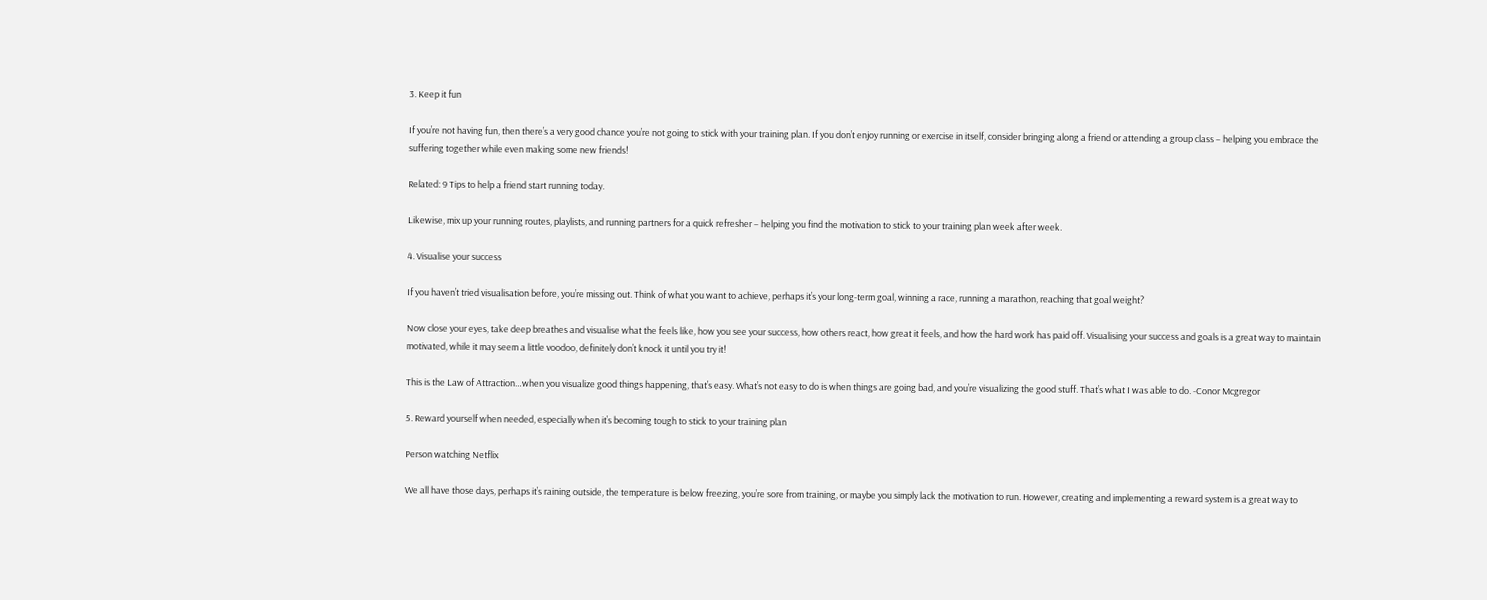3. Keep it fun

If you’re not having fun, then there’s a very good chance you’re not going to stick with your training plan. If you don’t enjoy running or exercise in itself, consider bringing along a friend or attending a group class – helping you embrace the suffering together while even making some new friends!

Related: 9 Tips to help a friend start running today.

Likewise, mix up your running routes, playlists, and running partners for a quick refresher – helping you find the motivation to stick to your training plan week after week.

4. Visualise your success

If you haven’t tried visualisation before, you’re missing out. Think of what you want to achieve, perhaps it’s your long-term goal, winning a race, running a marathon, reaching that goal weight?

Now close your eyes, take deep breathes and visualise what the feels like, how you see your success, how others react, how great it feels, and how the hard work has paid off. Visualising your success and goals is a great way to maintain motivated, while it may seem a little voodoo, definitely don’t knock it until you try it!

This is the Law of Attraction…when you visualize good things happening, that’s easy. What’s not easy to do is when things are going bad, and you’re visualizing the good stuff. That’s what I was able to do. -Conor Mcgregor

5. Reward yourself when needed, especially when it’s becoming tough to stick to your training plan

Person watching Netflix

We all have those days, perhaps it’s raining outside, the temperature is below freezing, you’re sore from training, or maybe you simply lack the motivation to run. However, creating and implementing a reward system is a great way to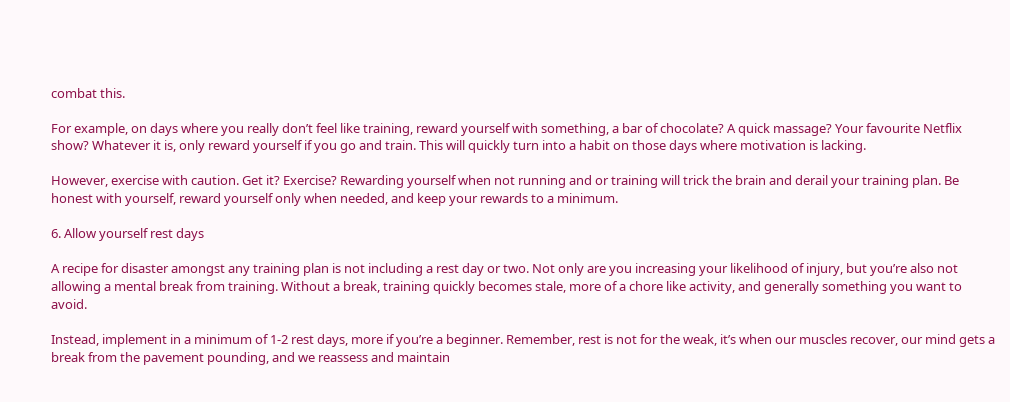combat this.

For example, on days where you really don’t feel like training, reward yourself with something, a bar of chocolate? A quick massage? Your favourite Netflix show? Whatever it is, only reward yourself if you go and train. This will quickly turn into a habit on those days where motivation is lacking.

However, exercise with caution. Get it? Exercise? Rewarding yourself when not running and or training will trick the brain and derail your training plan. Be honest with yourself, reward yourself only when needed, and keep your rewards to a minimum.

6. Allow yourself rest days

A recipe for disaster amongst any training plan is not including a rest day or two. Not only are you increasing your likelihood of injury, but you’re also not allowing a mental break from training. Without a break, training quickly becomes stale, more of a chore like activity, and generally something you want to avoid.

Instead, implement in a minimum of 1-2 rest days, more if you’re a beginner. Remember, rest is not for the weak, it’s when our muscles recover, our mind gets a break from the pavement pounding, and we reassess and maintain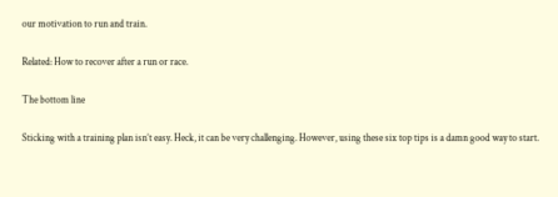our motivation to run and train.

Related: How to recover after a run or race.

The bottom line

Sticking with a training plan isn’t easy. Heck, it can be very challenging. However, using these six top tips is a damn good way to start.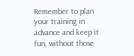Remember to plan your training in advance and keep it fun, without those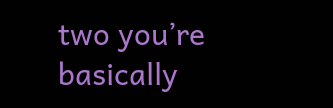two you’re basically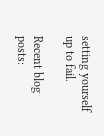setting yourself up to fail.

Recent blog posts: